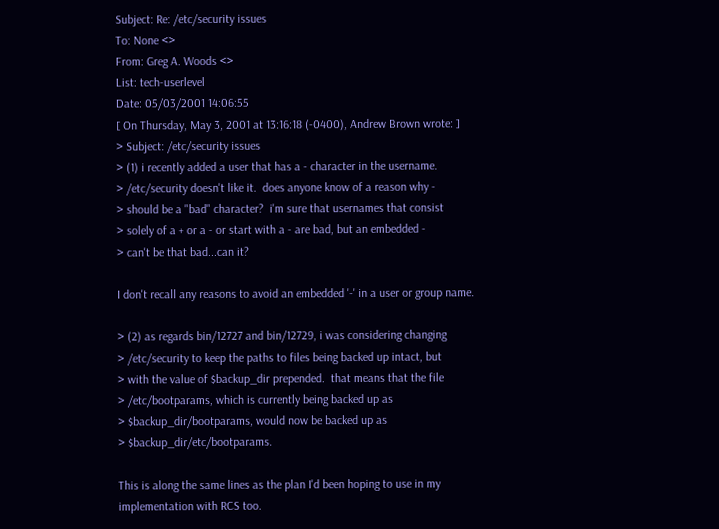Subject: Re: /etc/security issues
To: None <>
From: Greg A. Woods <>
List: tech-userlevel
Date: 05/03/2001 14:06:55
[ On Thursday, May 3, 2001 at 13:16:18 (-0400), Andrew Brown wrote: ]
> Subject: /etc/security issues
> (1) i recently added a user that has a - character in the username.
> /etc/security doesn't like it.  does anyone know of a reason why -
> should be a "bad" character?  i'm sure that usernames that consist
> solely of a + or a - or start with a - are bad, but an embedded -
> can't be that bad...can it?

I don't recall any reasons to avoid an embedded '-' in a user or group name.

> (2) as regards bin/12727 and bin/12729, i was considering changing
> /etc/security to keep the paths to files being backed up intact, but
> with the value of $backup_dir prepended.  that means that the file
> /etc/bootparams, which is currently being backed up as
> $backup_dir/bootparams, would now be backed up as
> $backup_dir/etc/bootparams.

This is along the same lines as the plan I'd been hoping to use in my
implementation with RCS too.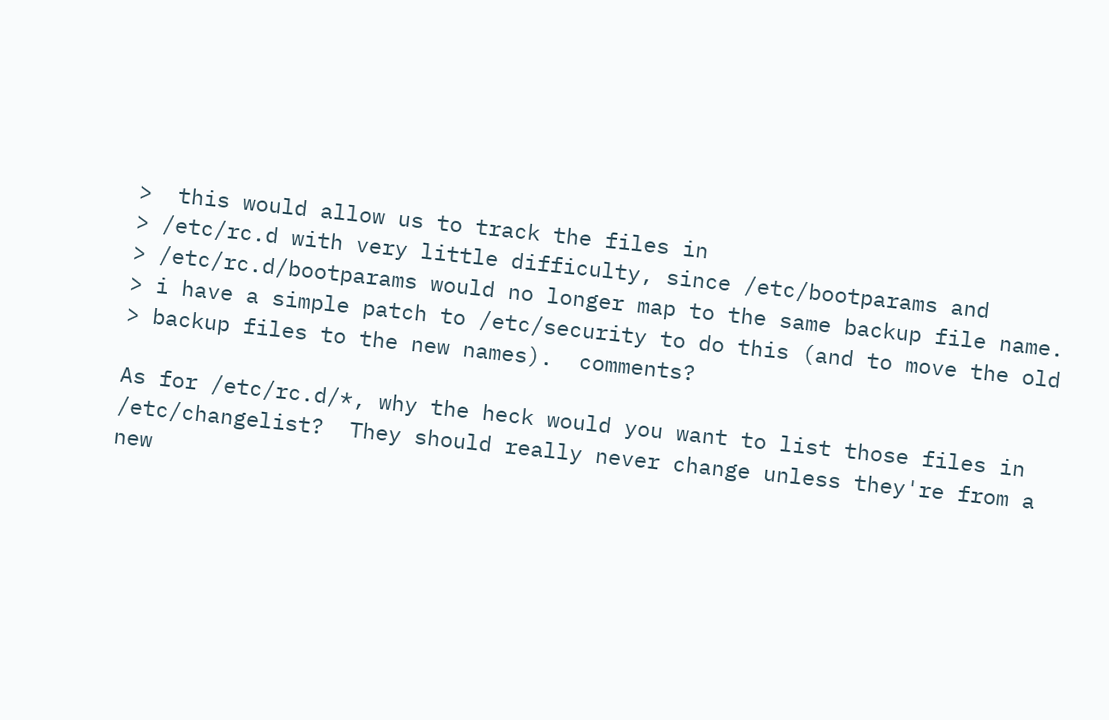>  this would allow us to track the files in
> /etc/rc.d with very little difficulty, since /etc/bootparams and
> /etc/rc.d/bootparams would no longer map to the same backup file name.
> i have a simple patch to /etc/security to do this (and to move the old
> backup files to the new names).  comments?

As for /etc/rc.d/*, why the heck would you want to list those files in
/etc/changelist?  They should really never change unless they're from a
new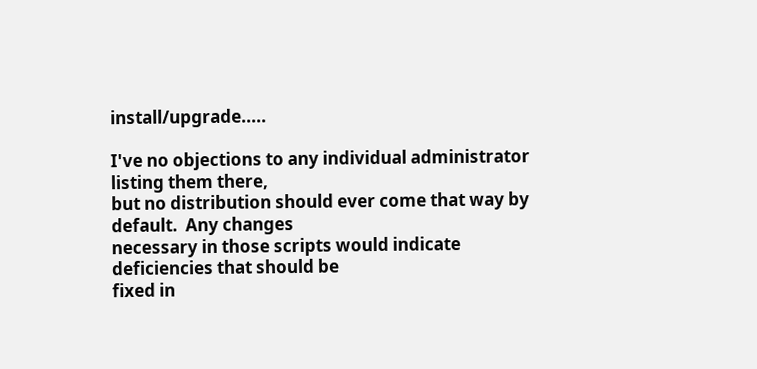install/upgrade.....

I've no objections to any individual administrator listing them there,
but no distribution should ever come that way by default.  Any changes
necessary in those scripts would indicate deficiencies that should be
fixed in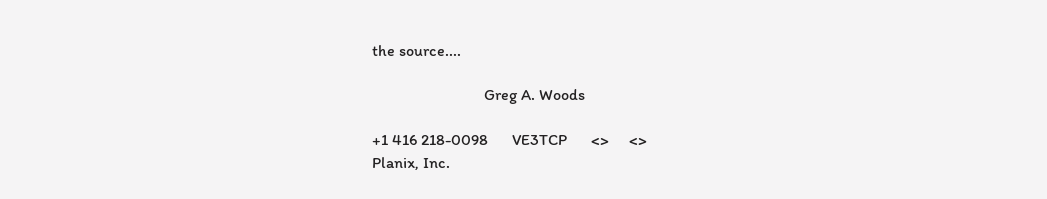the source....

                            Greg A. Woods

+1 416 218-0098      VE3TCP      <>     <>
Planix, Inc.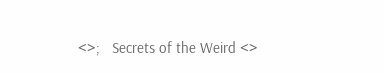<>;   Secrets of the Weird <>